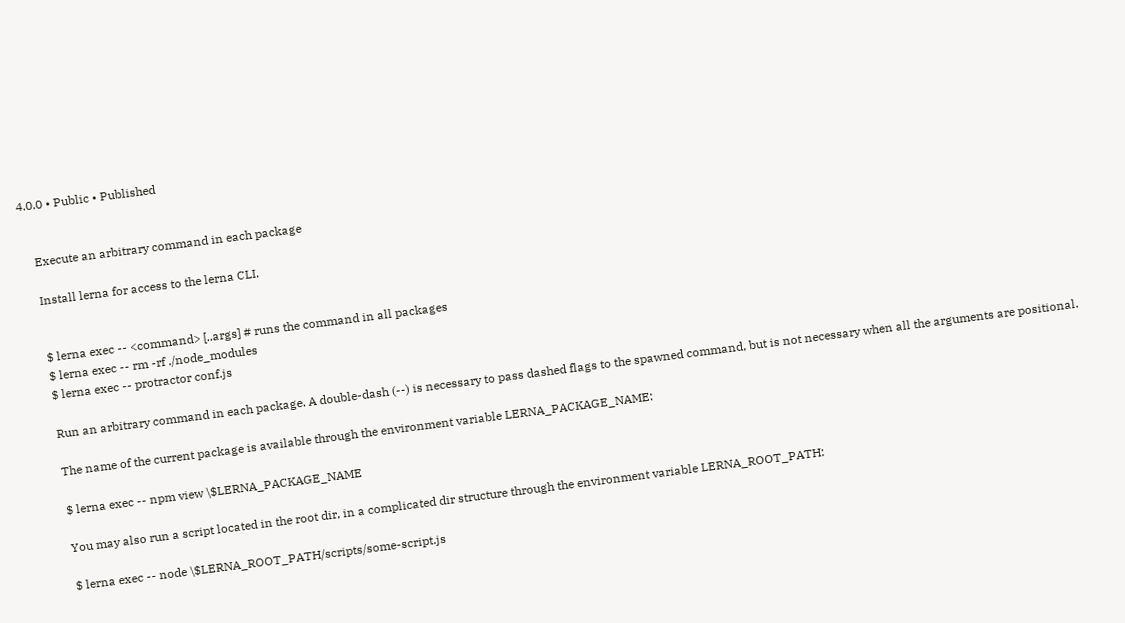4.0.0 • Public • Published


    Execute an arbitrary command in each package

    Install lerna for access to the lerna CLI.


    $ lerna exec -- <command> [..args] # runs the command in all packages
    $ lerna exec -- rm -rf ./node_modules
    $ lerna exec -- protractor conf.js

    Run an arbitrary command in each package. A double-dash (--) is necessary to pass dashed flags to the spawned command, but is not necessary when all the arguments are positional.

    The name of the current package is available through the environment variable LERNA_PACKAGE_NAME:

    $ lerna exec -- npm view \$LERNA_PACKAGE_NAME

    You may also run a script located in the root dir, in a complicated dir structure through the environment variable LERNA_ROOT_PATH:

    $ lerna exec -- node \$LERNA_ROOT_PATH/scripts/some-script.js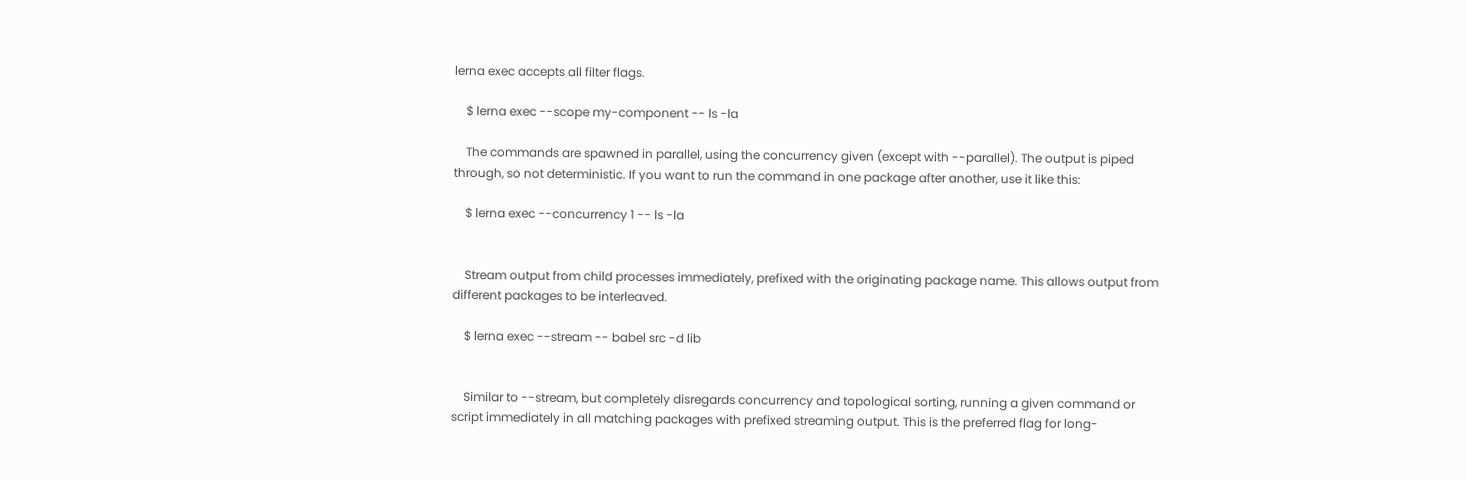lerna exec accepts all filter flags.

    $ lerna exec --scope my-component -- ls -la

    The commands are spawned in parallel, using the concurrency given (except with --parallel). The output is piped through, so not deterministic. If you want to run the command in one package after another, use it like this:

    $ lerna exec --concurrency 1 -- ls -la


    Stream output from child processes immediately, prefixed with the originating package name. This allows output from different packages to be interleaved.

    $ lerna exec --stream -- babel src -d lib


    Similar to --stream, but completely disregards concurrency and topological sorting, running a given command or script immediately in all matching packages with prefixed streaming output. This is the preferred flag for long-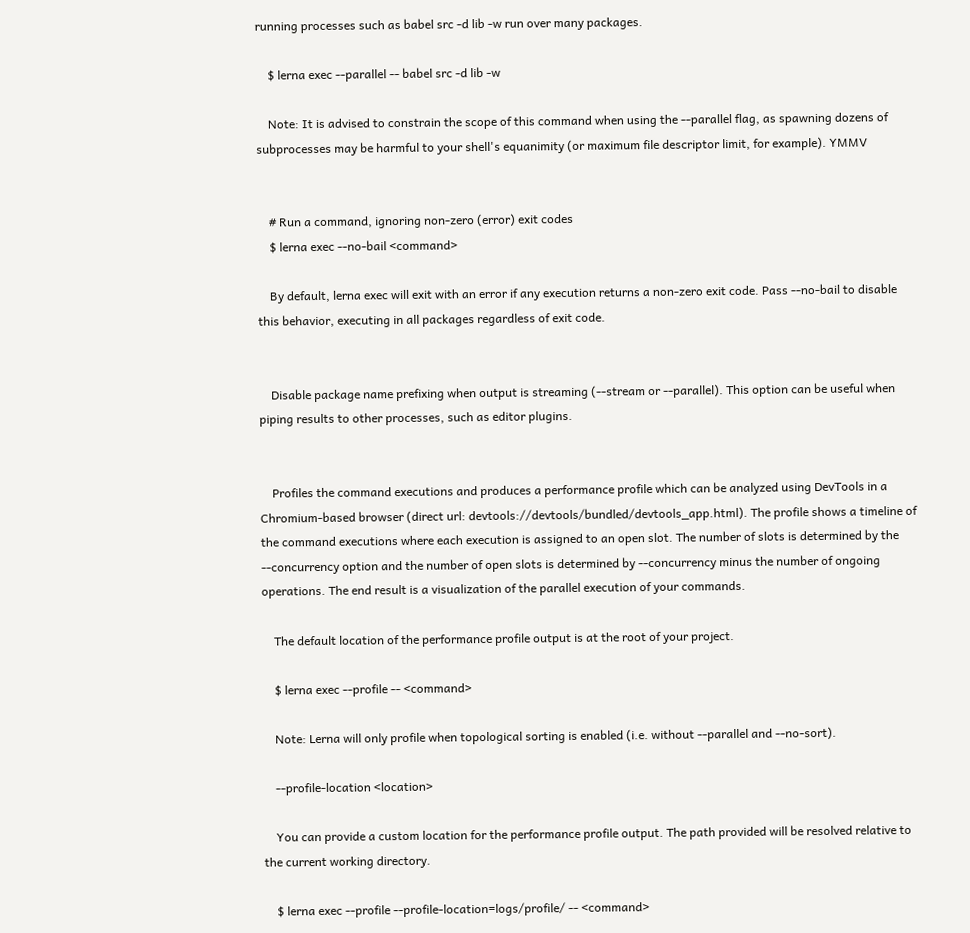running processes such as babel src -d lib -w run over many packages.

    $ lerna exec --parallel -- babel src -d lib -w

    Note: It is advised to constrain the scope of this command when using the --parallel flag, as spawning dozens of subprocesses may be harmful to your shell's equanimity (or maximum file descriptor limit, for example). YMMV


    # Run a command, ignoring non-zero (error) exit codes
    $ lerna exec --no-bail <command>

    By default, lerna exec will exit with an error if any execution returns a non-zero exit code. Pass --no-bail to disable this behavior, executing in all packages regardless of exit code.


    Disable package name prefixing when output is streaming (--stream or --parallel). This option can be useful when piping results to other processes, such as editor plugins.


    Profiles the command executions and produces a performance profile which can be analyzed using DevTools in a Chromium-based browser (direct url: devtools://devtools/bundled/devtools_app.html). The profile shows a timeline of the command executions where each execution is assigned to an open slot. The number of slots is determined by the --concurrency option and the number of open slots is determined by --concurrency minus the number of ongoing operations. The end result is a visualization of the parallel execution of your commands.

    The default location of the performance profile output is at the root of your project.

    $ lerna exec --profile -- <command>

    Note: Lerna will only profile when topological sorting is enabled (i.e. without --parallel and --no-sort).

    --profile-location <location>

    You can provide a custom location for the performance profile output. The path provided will be resolved relative to the current working directory.

    $ lerna exec --profile --profile-location=logs/profile/ -- <command>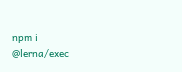npm i @lerna/exec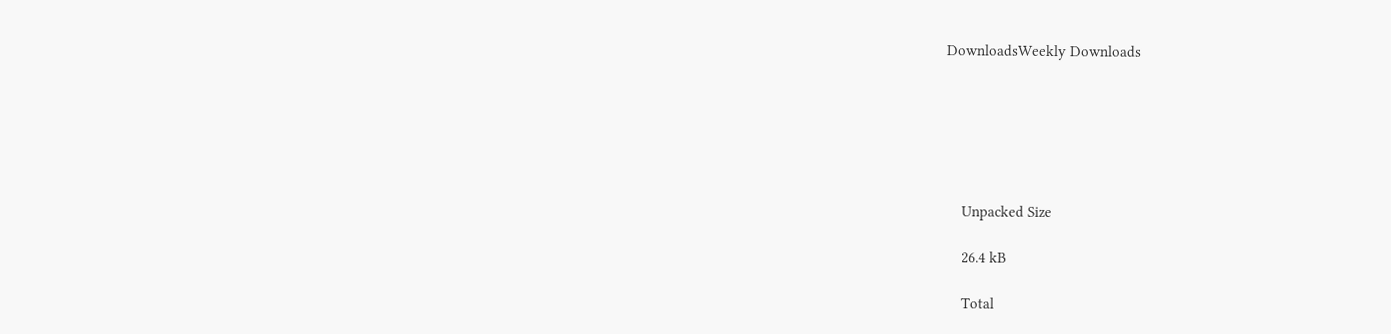DownloadsWeekly Downloads






    Unpacked Size

    26.4 kB

    Total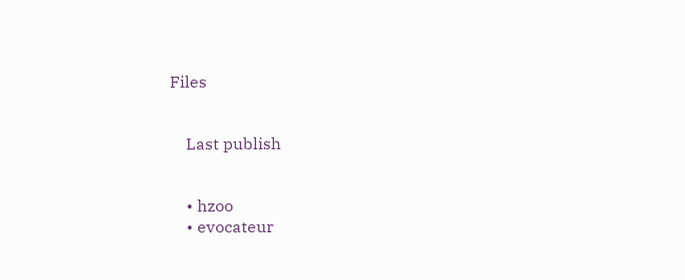Files


    Last publish


    • hzoo
    • evocateur